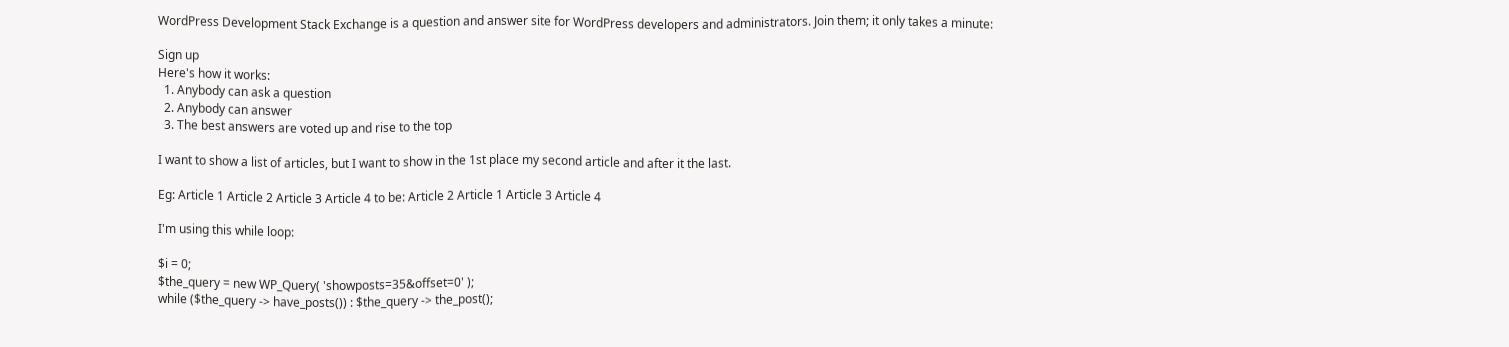WordPress Development Stack Exchange is a question and answer site for WordPress developers and administrators. Join them; it only takes a minute:

Sign up
Here's how it works:
  1. Anybody can ask a question
  2. Anybody can answer
  3. The best answers are voted up and rise to the top

I want to show a list of articles, but I want to show in the 1st place my second article and after it the last.

Eg: Article 1 Article 2 Article 3 Article 4 to be: Article 2 Article 1 Article 3 Article 4

I'm using this while loop:

$i = 0;
$the_query = new WP_Query( 'showposts=35&offset=0' );
while ($the_query -> have_posts()) : $the_query -> the_post();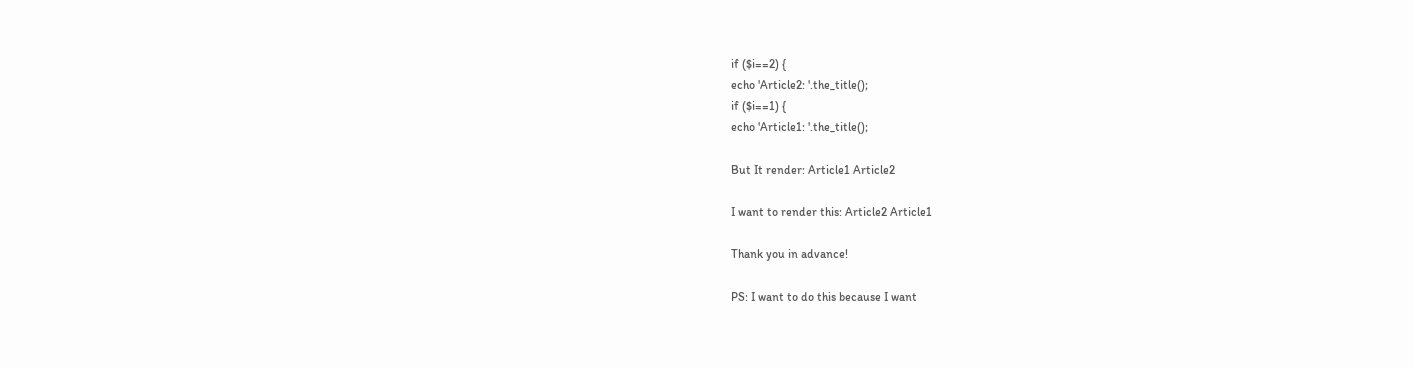if ($i==2) {
echo 'Article2: '.the_title();
if ($i==1) {
echo 'Article1: '.the_title();

But It render: Article1 Article2

I want to render this: Article2 Article1

Thank you in advance!

PS: I want to do this because I want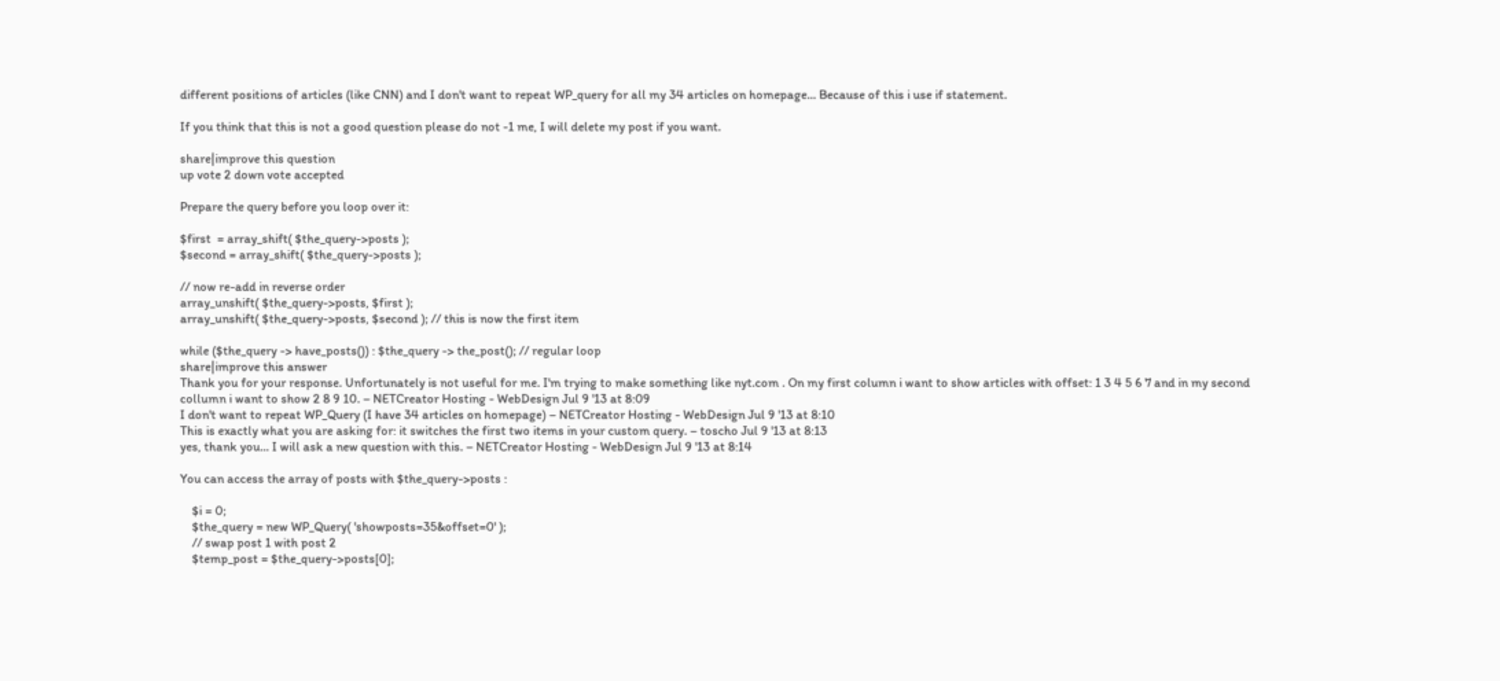different positions of articles (like CNN) and I don't want to repeat WP_query for all my 34 articles on homepage... Because of this i use if statement.

If you think that this is not a good question please do not -1 me, I will delete my post if you want.

share|improve this question
up vote 2 down vote accepted

Prepare the query before you loop over it:

$first  = array_shift( $the_query->posts );
$second = array_shift( $the_query->posts );

// now re-add in reverse order
array_unshift( $the_query->posts, $first );
array_unshift( $the_query->posts, $second ); // this is now the first item

while ($the_query -> have_posts()) : $the_query -> the_post(); // regular loop
share|improve this answer
Thank you for your response. Unfortunately is not useful for me. I'm trying to make something like nyt.com . On my first column i want to show articles with offset: 1 3 4 5 6 7 and in my second collumn i want to show 2 8 9 10. – NETCreator Hosting - WebDesign Jul 9 '13 at 8:09
I don't want to repeat WP_Query (I have 34 articles on homepage) – NETCreator Hosting - WebDesign Jul 9 '13 at 8:10
This is exactly what you are asking for: it switches the first two items in your custom query. – toscho Jul 9 '13 at 8:13
yes, thank you... I will ask a new question with this. – NETCreator Hosting - WebDesign Jul 9 '13 at 8:14

You can access the array of posts with $the_query->posts :

    $i = 0;
    $the_query = new WP_Query( 'showposts=35&offset=0' );
    // swap post 1 with post 2
    $temp_post = $the_query->posts[0];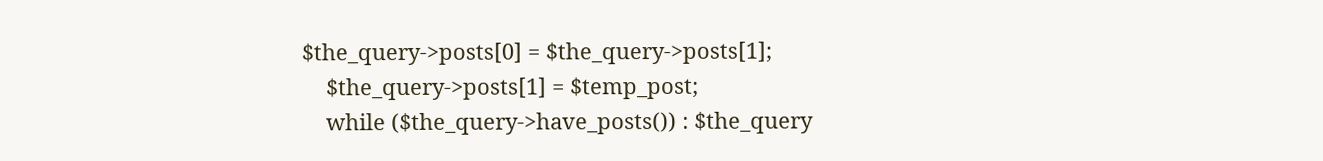$the_query->posts[0] = $the_query->posts[1];
    $the_query->posts[1] = $temp_post;
    while ($the_query->have_posts()) : $the_query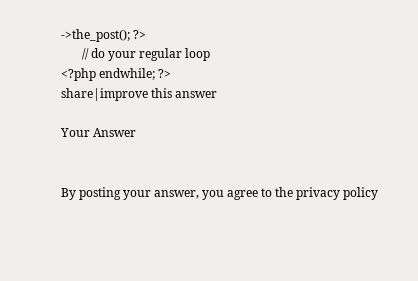->the_post(); ?>
       // do your regular loop
<?php endwhile; ?>
share|improve this answer

Your Answer


By posting your answer, you agree to the privacy policy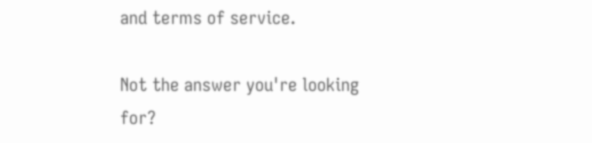and terms of service.

Not the answer you're looking for?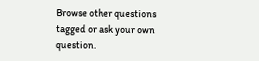Browse other questions tagged or ask your own question.